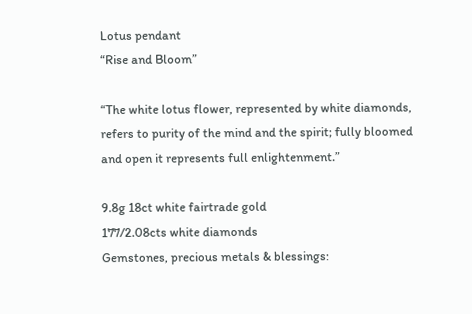Lotus pendant
“Rise and Bloom”

“The white lotus flower, represented by white diamonds, refers to purity of the mind and the spirit; fully bloomed and open it represents full enlightenment.”

9.8g 18ct white fairtrade gold
177/2.08cts white diamonds
Gemstones, precious metals & blessings: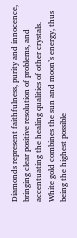Diamonds represent faithfulness, purity and innocence, bringing clear positive resolution of problems, and accentuating the healing qualities of other crystals.
White gold combines the sun and moon’s energy, thus being the highest possible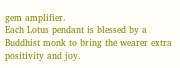gem amplifier.
Each Lotus pendant is blessed by a Buddhist monk to bring the wearer extra positivity and joy.